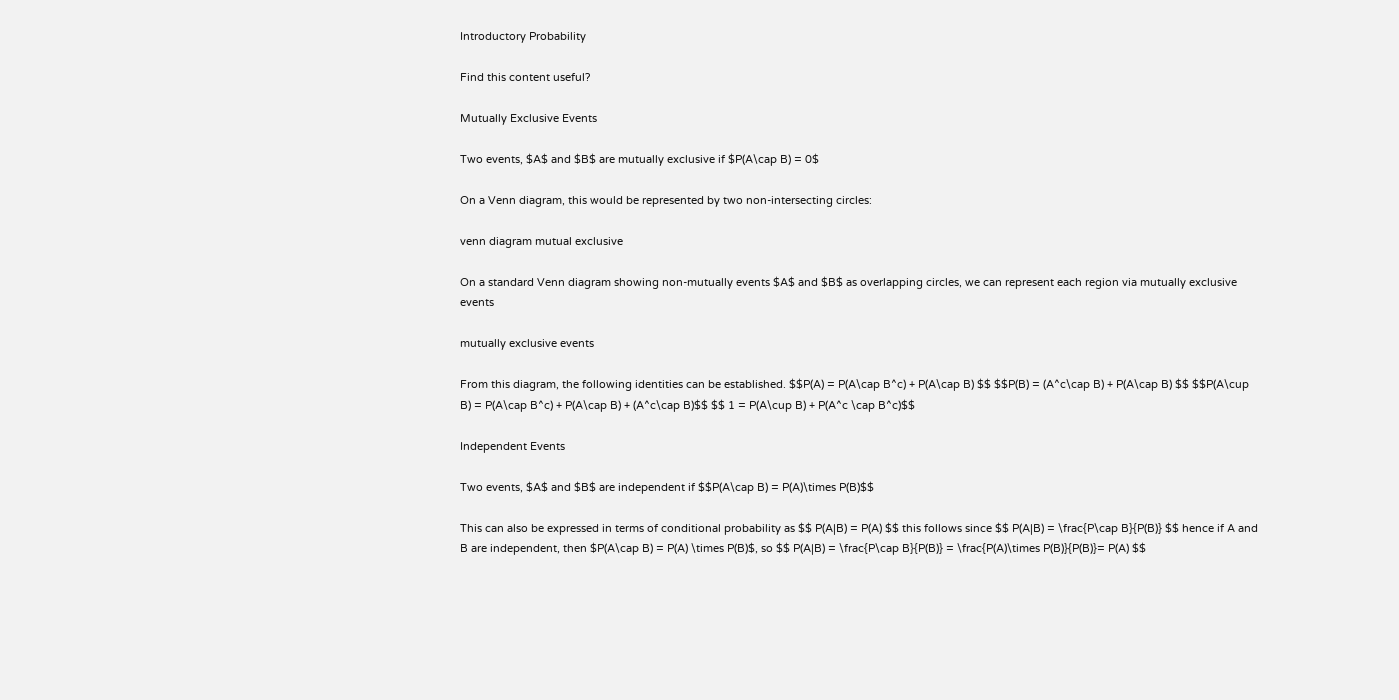Introductory Probability

Find this content useful?

Mutually Exclusive Events

Two events, $A$ and $B$ are mutually exclusive if $P(A\cap B) = 0$

On a Venn diagram, this would be represented by two non-intersecting circles:

venn diagram mutual exclusive

On a standard Venn diagram showing non-mutually events $A$ and $B$ as overlapping circles, we can represent each region via mutually exclusive events

mutually exclusive events

From this diagram, the following identities can be established. $$P(A) = P(A\cap B^c) + P(A\cap B) $$ $$P(B) = (A^c\cap B) + P(A\cap B) $$ $$P(A\cup B) = P(A\cap B^c) + P(A\cap B) + (A^c\cap B)$$ $$ 1 = P(A\cup B) + P(A^c \cap B^c)$$

Independent Events

Two events, $A$ and $B$ are independent if $$P(A\cap B) = P(A)\times P(B)$$

This can also be expressed in terms of conditional probability as $$ P(A|B) = P(A) $$ this follows since $$ P(A|B) = \frac{P\cap B}{P(B)} $$ hence if A and B are independent, then $P(A\cap B) = P(A) \times P(B)$, so $$ P(A|B) = \frac{P\cap B}{P(B)} = \frac{P(A)\times P(B)}{P(B)}= P(A) $$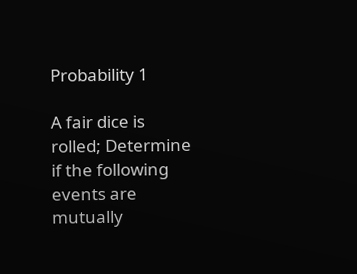Probability 1

A fair dice is rolled; Determine if the following events are mutually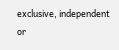exclusive, independent or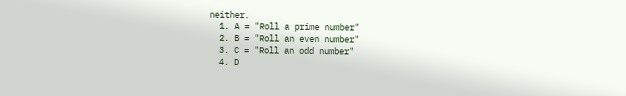neither.
  1. A = "Roll a prime number"
  2. B = "Roll an even number"
  3. C = "Roll an odd number"
  4. D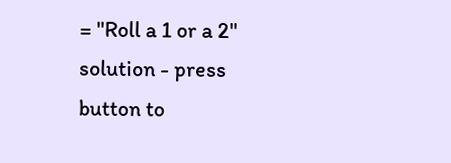= "Roll a 1 or a 2"
solution - press button to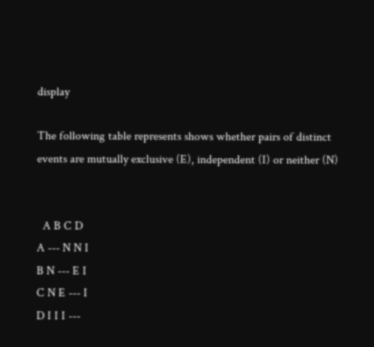display

The following table represents shows whether pairs of distinct events are mutually exclusive (E), independent (I) or neither (N)


  A B C D
A --- N N I
B N --- E I
C N E --- I
D I I I ---